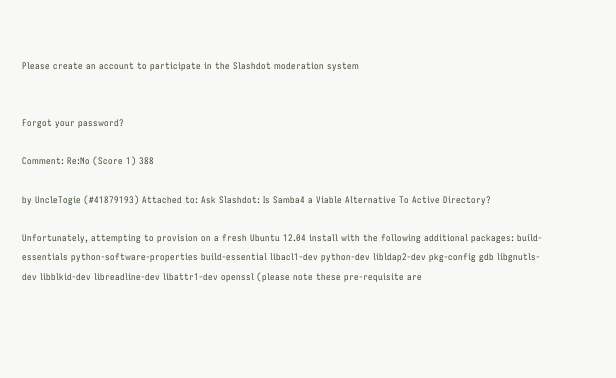Please create an account to participate in the Slashdot moderation system


Forgot your password?

Comment: Re:No (Score 1) 388

by UncleTogie (#41879193) Attached to: Ask Slashdot: Is Samba4 a Viable Alternative To Active Directory?

Unfortunately, attempting to provision on a fresh Ubuntu 12.04 install with the following additional packages: build-essentials python-software-properties build-essential libacl1-dev python-dev libldap2-dev pkg-config gdb libgnutls-dev libblkid-dev libreadline-dev libattr1-dev openssl (please note these pre-requisite are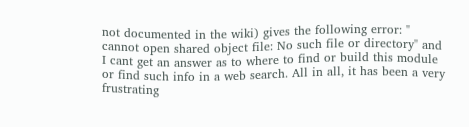not documented in the wiki) gives the following error: " cannot open shared object file: No such file or directory" and I cant get an answer as to where to find or build this module or find such info in a web search. All in all, it has been a very frustrating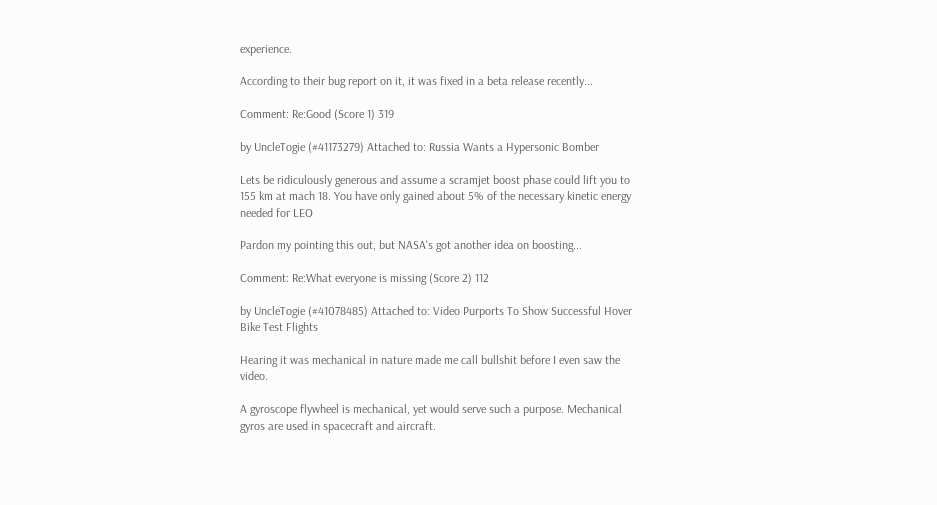experience.

According to their bug report on it, it was fixed in a beta release recently...

Comment: Re:Good (Score 1) 319

by UncleTogie (#41173279) Attached to: Russia Wants a Hypersonic Bomber

Lets be ridiculously generous and assume a scramjet boost phase could lift you to 155 km at mach 18. You have only gained about 5% of the necessary kinetic energy needed for LEO

Pardon my pointing this out, but NASA's got another idea on boosting...

Comment: Re:What everyone is missing (Score 2) 112

by UncleTogie (#41078485) Attached to: Video Purports To Show Successful Hover Bike Test Flights

Hearing it was mechanical in nature made me call bullshit before I even saw the video.

A gyroscope flywheel is mechanical, yet would serve such a purpose. Mechanical gyros are used in spacecraft and aircraft.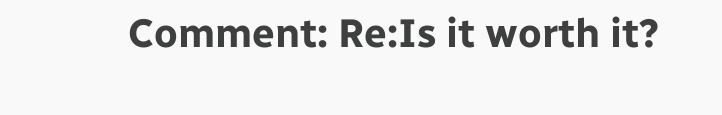Comment: Re:Is it worth it?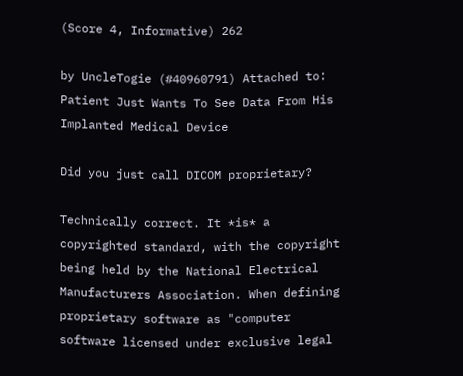(Score 4, Informative) 262

by UncleTogie (#40960791) Attached to: Patient Just Wants To See Data From His Implanted Medical Device

Did you just call DICOM proprietary?

Technically correct. It *is* a copyrighted standard, with the copyright being held by the National Electrical Manufacturers Association. When defining proprietary software as "computer software licensed under exclusive legal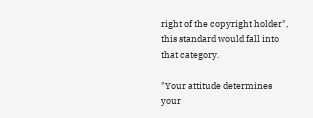right of the copyright holder", this standard would fall into that category.

"Your attitude determines your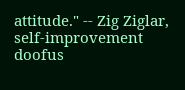attitude." -- Zig Ziglar, self-improvement doofus